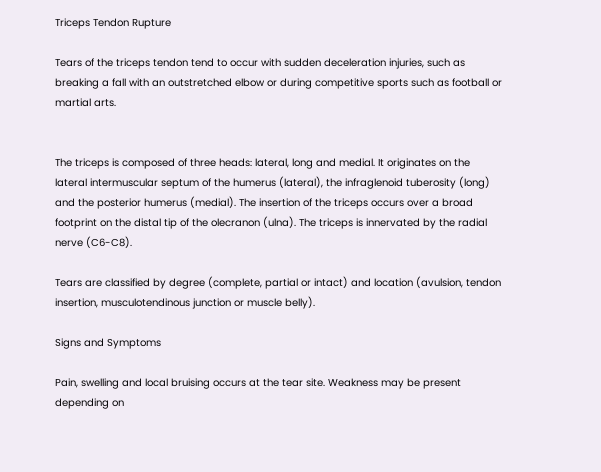Triceps Tendon Rupture

Tears of the triceps tendon tend to occur with sudden deceleration injuries, such as breaking a fall with an outstretched elbow or during competitive sports such as football or martial arts.


The triceps is composed of three heads: lateral, long and medial. It originates on the lateral intermuscular septum of the humerus (lateral), the infraglenoid tuberosity (long) and the posterior humerus (medial). The insertion of the triceps occurs over a broad footprint on the distal tip of the olecranon (ulna). The triceps is innervated by the radial nerve (C6-C8).

Tears are classified by degree (complete, partial or intact) and location (avulsion, tendon insertion, musculotendinous junction or muscle belly).

Signs and Symptoms

Pain, swelling and local bruising occurs at the tear site. Weakness may be present depending on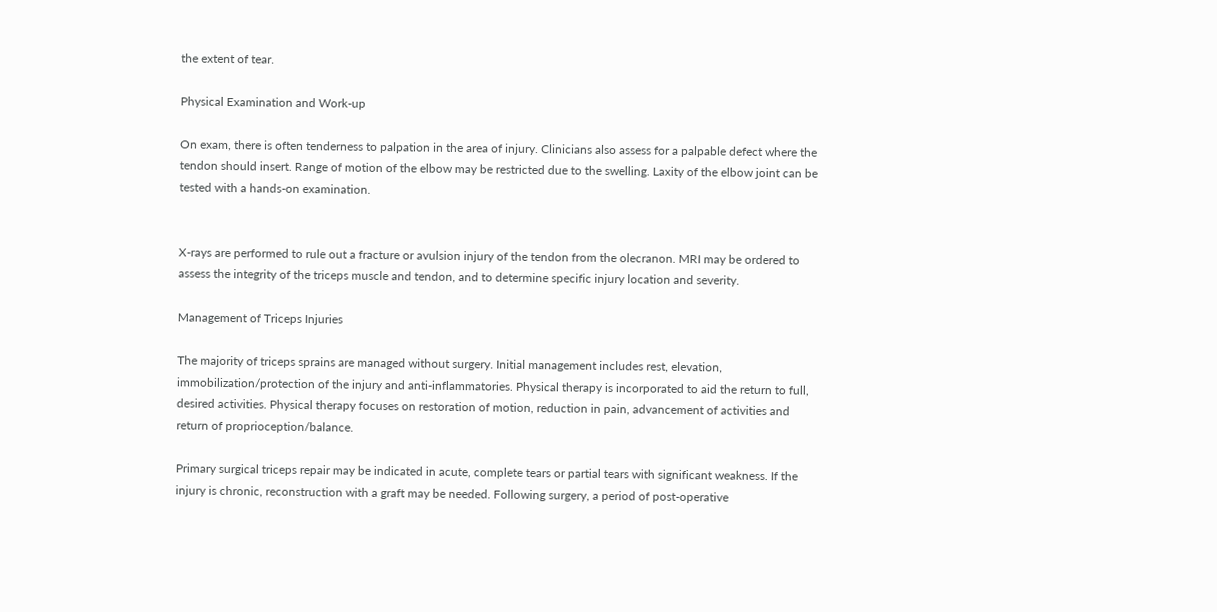the extent of tear.

Physical Examination and Work-up

On exam, there is often tenderness to palpation in the area of injury. Clinicians also assess for a palpable defect where the tendon should insert. Range of motion of the elbow may be restricted due to the swelling. Laxity of the elbow joint can be tested with a hands-on examination.


X-rays are performed to rule out a fracture or avulsion injury of the tendon from the olecranon. MRI may be ordered to assess the integrity of the triceps muscle and tendon, and to determine specific injury location and severity.

Management of Triceps Injuries

The majority of triceps sprains are managed without surgery. Initial management includes rest, elevation, immobilization/protection of the injury and anti-inflammatories. Physical therapy is incorporated to aid the return to full, desired activities. Physical therapy focuses on restoration of motion, reduction in pain, advancement of activities and return of proprioception/balance.

Primary surgical triceps repair may be indicated in acute, complete tears or partial tears with significant weakness. If the injury is chronic, reconstruction with a graft may be needed. Following surgery, a period of post-operative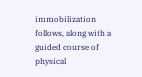immobilization follows, along with a guided course of physical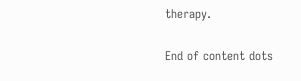therapy.

End of content dots